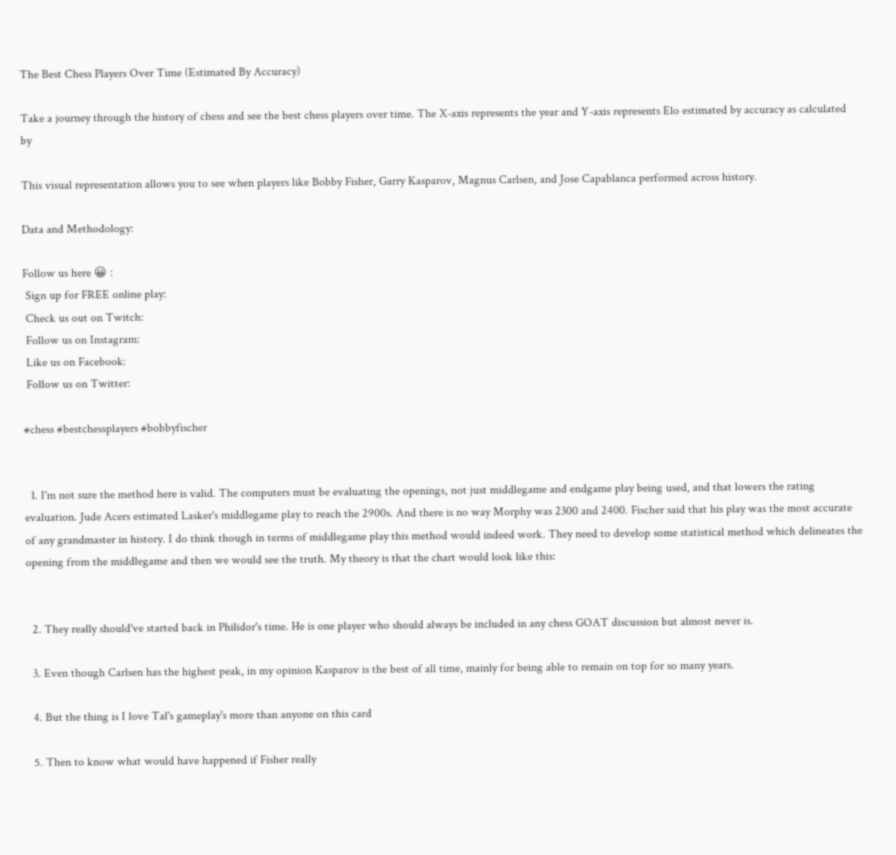The Best Chess Players Over Time (Estimated By Accuracy)

Take a journey through the history of chess and see the best chess players over time. The X-axis represents the year and Y-axis represents Elo estimated by accuracy as calculated by

This visual representation allows you to see when players like Bobby Fisher, Garry Kasparov, Magnus Carlsen, and Jose Capablanca performed across history.

Data and Methodology:

Follow us here 😀 :
 Sign up for FREE online play:
 Check us out on Twitch:
 Follow us on Instagram:
 Like us on Facebook:
 Follow us on Twitter:

#chess #bestchessplayers #bobbyfischer


  1. I'm not sure the method here is valid. The computers must be evaluating the openings, not just middlegame and endgame play being used, and that lowers the rating evaluation. Jude Acers estimated Lasker's middlegame play to reach the 2900s. And there is no way Morphy was 2300 and 2400. Fischer said that his play was the most accurate of any grandmaster in history. I do think though in terms of middlegame play this method would indeed work. They need to develop some statistical method which delineates the opening from the middlegame and then we would see the truth. My theory is that the chart would look like this:


  2. They really should've started back in Philidor's time. He is one player who should always be included in any chess GOAT discussion but almost never is.

  3. Even though Carlsen has the highest peak, in my opinion Kasparov is the best of all time, mainly for being able to remain on top for so many years.

  4. But the thing is I love Tal's gameplay's more than anyone on this card

  5. Then to know what would have happened if Fisher really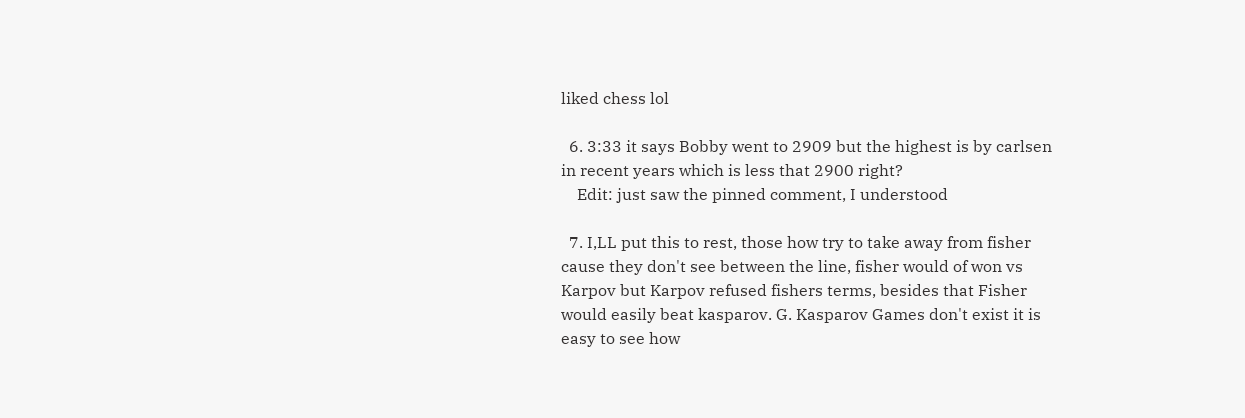liked chess lol

  6. 3:33 it says Bobby went to 2909 but the highest is by carlsen in recent years which is less that 2900 right?
    Edit: just saw the pinned comment, I understood

  7. I,LL put this to rest, those how try to take away from fisher cause they don't see between the line, fisher would of won vs Karpov but Karpov refused fishers terms, besides that Fisher would easily beat kasparov. G. Kasparov Games don't exist it is easy to see how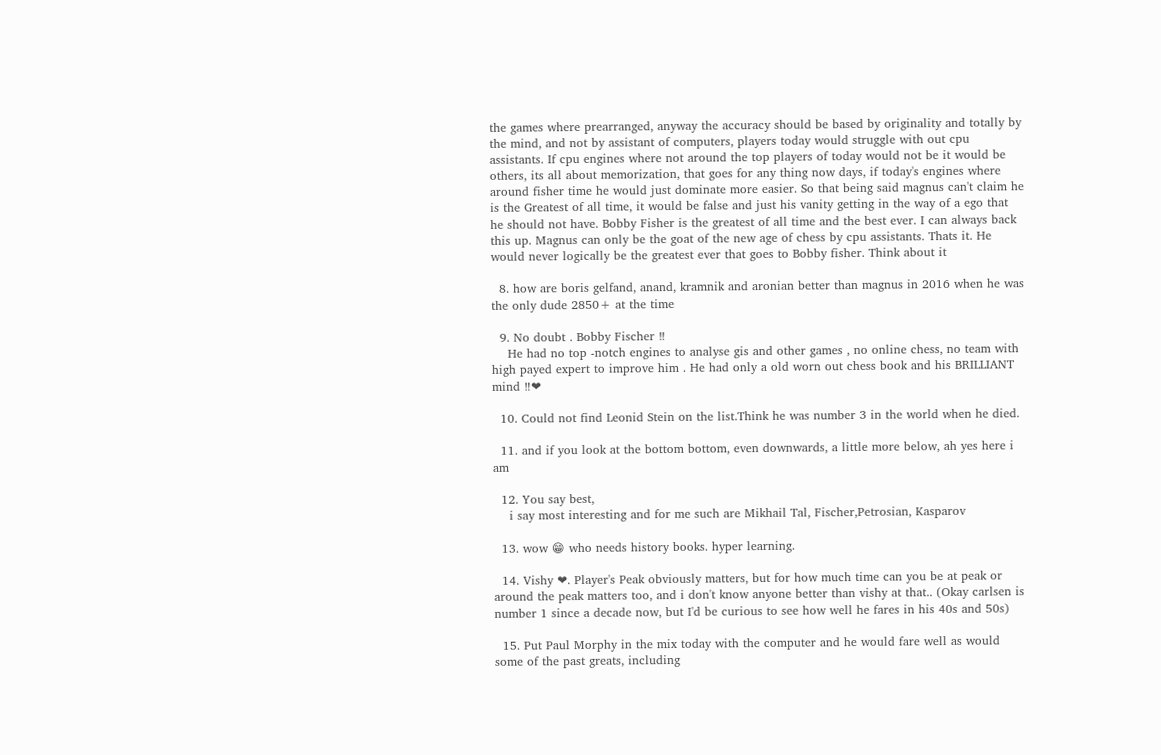the games where prearranged, anyway the accuracy should be based by originality and totally by the mind, and not by assistant of computers, players today would struggle with out cpu assistants. If cpu engines where not around the top players of today would not be it would be others, its all about memorization, that goes for any thing now days, if today's engines where around fisher time he would just dominate more easier. So that being said magnus can't claim he is the Greatest of all time, it would be false and just his vanity getting in the way of a ego that he should not have. Bobby Fisher is the greatest of all time and the best ever. I can always back this up. Magnus can only be the goat of the new age of chess by cpu assistants. Thats it. He would never logically be the greatest ever that goes to Bobby fisher. Think about it

  8. how are boris gelfand, anand, kramnik and aronian better than magnus in 2016 when he was the only dude 2850+ at the time

  9. No doubt . Bobby Fischer ‼
    He had no top -notch engines to analyse gis and other games , no online chess, no team with high payed expert to improve him . He had only a old worn out chess book and his BRILLIANT mind ‼❤

  10. Could not find Leonid Stein on the list.Think he was number 3 in the world when he died.

  11. and if you look at the bottom bottom, even downwards, a little more below, ah yes here i am

  12. You say best,
    i say most interesting and for me such are Mikhail Tal, Fischer,Petrosian, Kasparov

  13. wow 😁 who needs history books. hyper learning.

  14. Vishy ❤. Player's Peak obviously matters, but for how much time can you be at peak or around the peak matters too, and i don't know anyone better than vishy at that.. (Okay carlsen is number 1 since a decade now, but I'd be curious to see how well he fares in his 40s and 50s)

  15. Put Paul Morphy in the mix today with the computer and he would fare well as would some of the past greats, including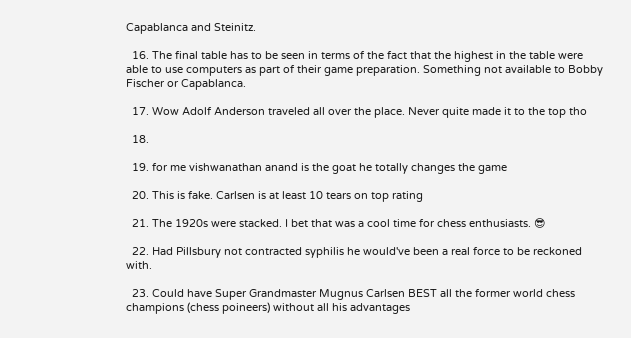Capablanca and Steinitz.

  16. The final table has to be seen in terms of the fact that the highest in the table were able to use computers as part of their game preparation. Something not available to Bobby Fischer or Capablanca.

  17. Wow Adolf Anderson traveled all over the place. Never quite made it to the top tho

  18.

  19. for me vishwanathan anand is the goat he totally changes the game

  20. This is fake. Carlsen is at least 10 tears on top rating

  21. The 1920s were stacked. I bet that was a cool time for chess enthusiasts. 😎

  22. Had Pillsbury not contracted syphilis he would've been a real force to be reckoned with.

  23. Could have Super Grandmaster Mugnus Carlsen BEST all the former world chess champions (chess poineers) without all his advantages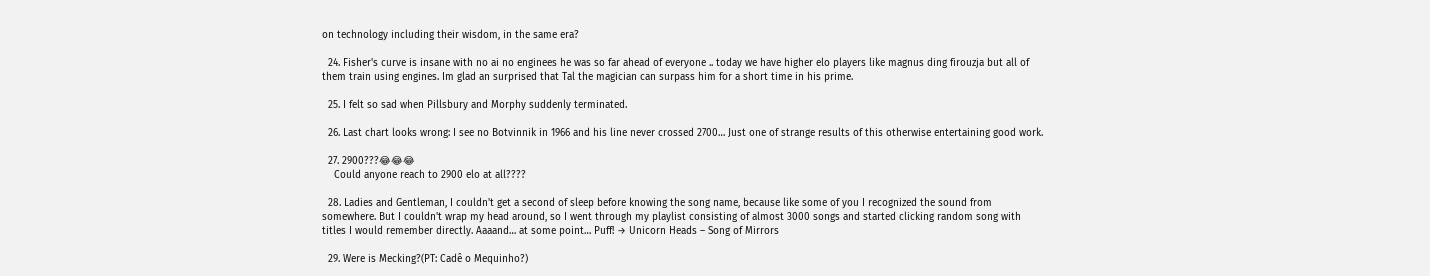on technology including their wisdom, in the same era?

  24. Fisher's curve is insane with no ai no enginees he was so far ahead of everyone .. today we have higher elo players like magnus ding firouzja but all of them train using engines. Im glad an surprised that Tal the magician can surpass him for a short time in his prime.

  25. I felt so sad when Pillsbury and Morphy suddenly terminated.

  26. Last chart looks wrong: I see no Botvinnik in 1966 and his line never crossed 2700… Just one of strange results of this otherwise entertaining good work.

  27. 2900???😂😂😂
    Could anyone reach to 2900 elo at all????

  28. Ladies and Gentleman, I couldn't get a second of sleep before knowing the song name, because like some of you I recognized the sound from somewhere. But I couldn't wrap my head around, so I went through my playlist consisting of almost 3000 songs and started clicking random song with titles I would remember directly. Aaaand… at some point… Puff! → Unicorn Heads – Song of Mirrors

  29. Were is Mecking?(PT: Cadê o Mequinho?)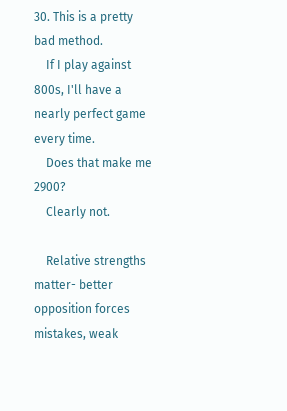30. This is a pretty bad method.
    If I play against 800s, I'll have a nearly perfect game every time.
    Does that make me 2900?
    Clearly not.

    Relative strengths matter- better opposition forces mistakes, weak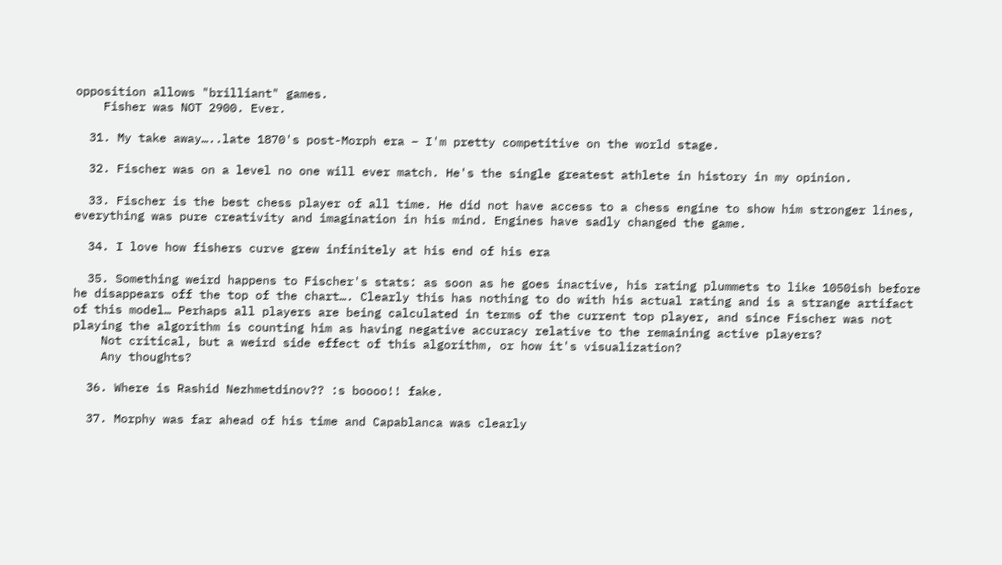opposition allows "brilliant" games.
    Fisher was NOT 2900. Ever.

  31. My take away…..late 1870's post-Morph era – I'm pretty competitive on the world stage.

  32. Fischer was on a level no one will ever match. He's the single greatest athlete in history in my opinion.

  33. Fischer is the best chess player of all time. He did not have access to a chess engine to show him stronger lines, everything was pure creativity and imagination in his mind. Engines have sadly changed the game.

  34. I love how fishers curve grew infinitely at his end of his era

  35. Something weird happens to Fischer's stats: as soon as he goes inactive, his rating plummets to like 1050ish before he disappears off the top of the chart…. Clearly this has nothing to do with his actual rating and is a strange artifact of this model… Perhaps all players are being calculated in terms of the current top player, and since Fischer was not playing the algorithm is counting him as having negative accuracy relative to the remaining active players?
    Not critical, but a weird side effect of this algorithm, or how it's visualization?
    Any thoughts?

  36. Where is Rashid Nezhmetdinov?? :s boooo!! fake.

  37. Morphy was far ahead of his time and Capablanca was clearly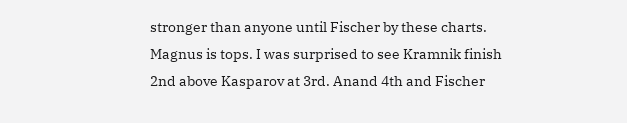stronger than anyone until Fischer by these charts. Magnus is tops. I was surprised to see Kramnik finish 2nd above Kasparov at 3rd. Anand 4th and Fischer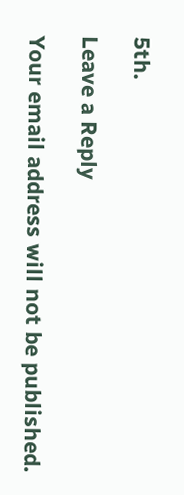5th.

Leave a Reply

Your email address will not be published.